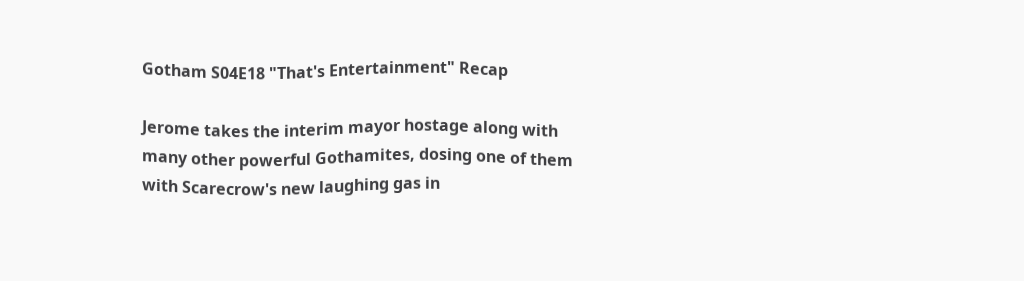Gotham S04E18 "That's Entertainment" Recap

Jerome takes the interim mayor hostage along with many other powerful Gothamites, dosing one of them with Scarecrow's new laughing gas in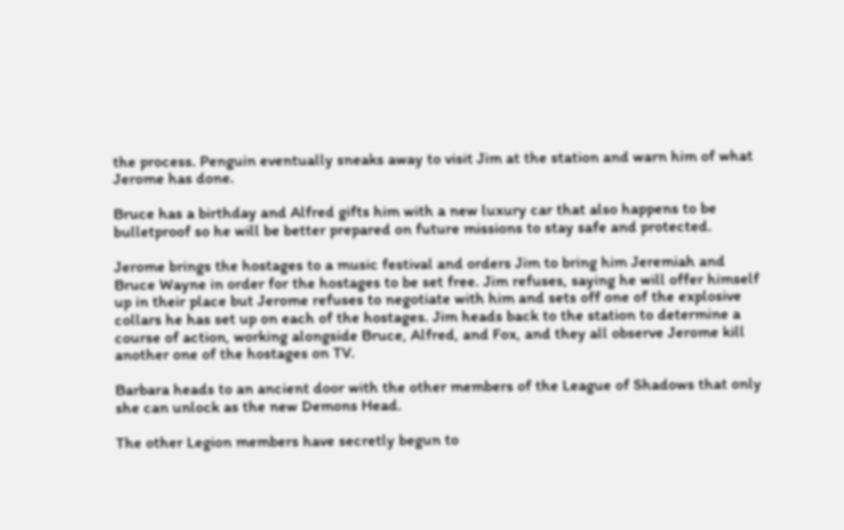the process. Penguin eventually sneaks away to visit Jim at the station and warn him of what Jerome has done.

Bruce has a birthday and Alfred gifts him with a new luxury car that also happens to be bulletproof so he will be better prepared on future missions to stay safe and protected.

Jerome brings the hostages to a music festival and orders Jim to bring him Jeremiah and Bruce Wayne in order for the hostages to be set free. Jim refuses, saying he will offer himself up in their place but Jerome refuses to negotiate with him and sets off one of the explosive collars he has set up on each of the hostages. Jim heads back to the station to determine a course of action, working alongside Bruce, Alfred, and Fox, and they all observe Jerome kill another one of the hostages on TV.

Barbara heads to an ancient door with the other members of the League of Shadows that only she can unlock as the new Demons Head.

The other Legion members have secretly begun to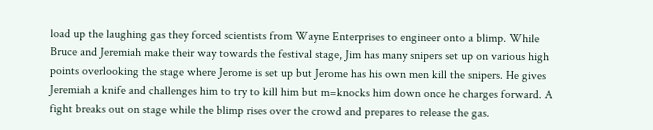load up the laughing gas they forced scientists from Wayne Enterprises to engineer onto a blimp. While Bruce and Jeremiah make their way towards the festival stage, Jim has many snipers set up on various high points overlooking the stage where Jerome is set up but Jerome has his own men kill the snipers. He gives Jeremiah a knife and challenges him to try to kill him but m=knocks him down once he charges forward. A fight breaks out on stage while the blimp rises over the crowd and prepares to release the gas.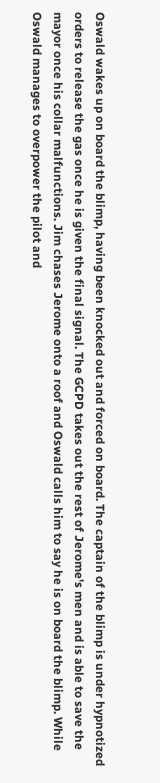Oswald wakes up on board the blimp, having been knocked out and forced on board. The captain of the blimp is under hypnotized orders to release the gas once he is given the final signal. The GCPD takes out the rest of Jerome's men and is able to save the mayor once his collar malfunctions. Jim chases Jerome onto a roof and Oswald calls him to say he is on board the blimp. While Oswald manages to overpower the pilot and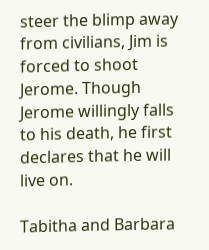steer the blimp away from civilians, Jim is forced to shoot Jerome. Though Jerome willingly falls to his death, he first declares that he will live on.

Tabitha and Barbara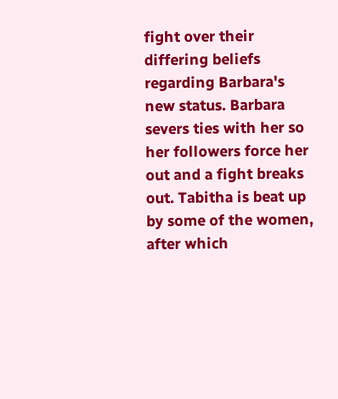fight over their differing beliefs regarding Barbara's new status. Barbara severs ties with her so her followers force her out and a fight breaks out. Tabitha is beat up by some of the women, after which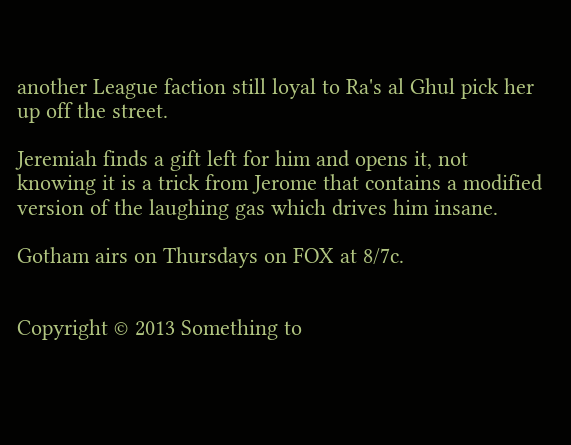another League faction still loyal to Ra's al Ghul pick her up off the street.

Jeremiah finds a gift left for him and opens it, not knowing it is a trick from Jerome that contains a modified version of the laughing gas which drives him insane.

Gotham airs on Thursdays on FOX at 8/7c.


Copyright © 2013 Something to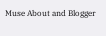Muse About and Blogger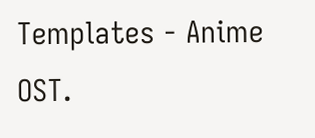Templates - Anime OST.